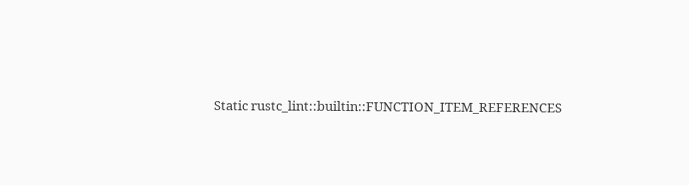Static rustc_lint::builtin::FUNCTION_ITEM_REFERENCES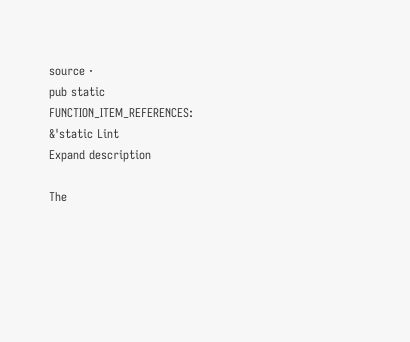source ·
pub static FUNCTION_ITEM_REFERENCES: &'static Lint
Expand description

The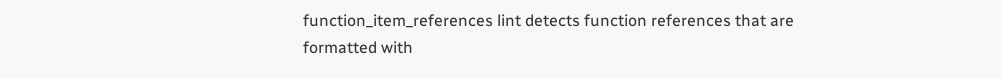function_item_references lint detects function references that are formatted with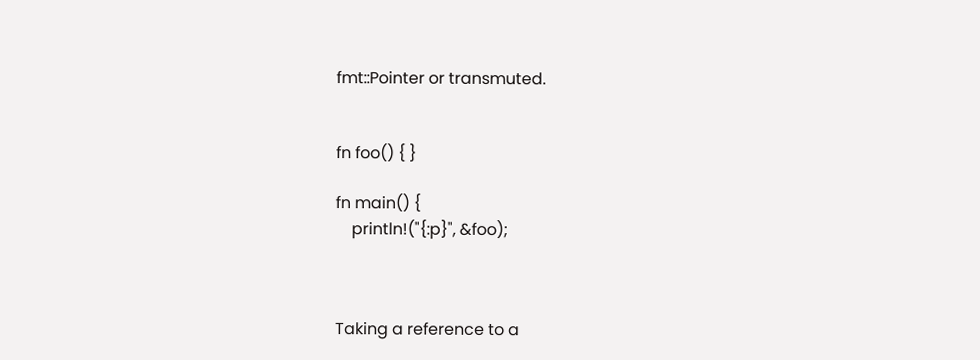fmt::Pointer or transmuted.


fn foo() { }

fn main() {
    println!("{:p}", &foo);



Taking a reference to a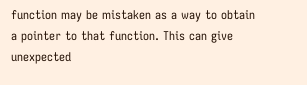function may be mistaken as a way to obtain a pointer to that function. This can give unexpected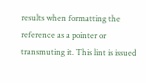results when formatting the reference as a pointer or transmuting it. This lint is issued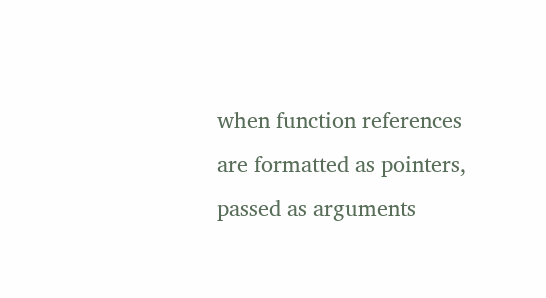when function references are formatted as pointers, passed as arguments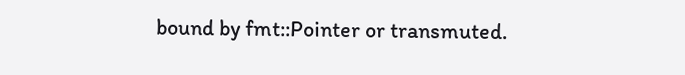bound by fmt::Pointer or transmuted.